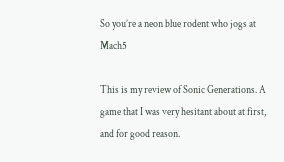So you’re a neon blue rodent who jogs at Mach5

This is my review of Sonic Generations. A game that I was very hesitant about at first, and for good reason.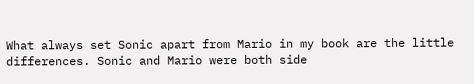What always set Sonic apart from Mario in my book are the little differences. Sonic and Mario were both side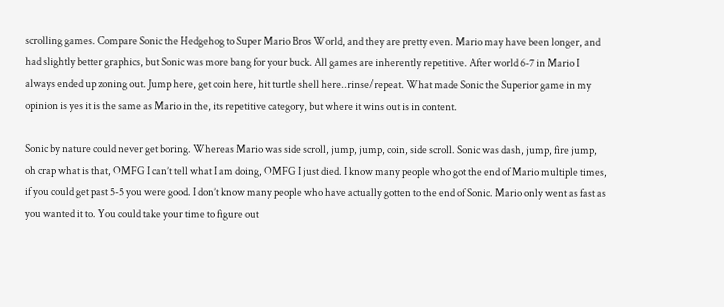scrolling games. Compare Sonic the Hedgehog to Super Mario Bros World, and they are pretty even. Mario may have been longer, and had slightly better graphics, but Sonic was more bang for your buck. All games are inherently repetitive. After world 6-7 in Mario I always ended up zoning out. Jump here, get coin here, hit turtle shell here..rinse/repeat. What made Sonic the Superior game in my opinion is yes it is the same as Mario in the, its repetitive category, but where it wins out is in content.

Sonic by nature could never get boring. Whereas Mario was side scroll, jump, jump, coin, side scroll. Sonic was dash, jump, fire jump, oh crap what is that, OMFG I can’t tell what I am doing, OMFG I just died. I know many people who got the end of Mario multiple times, if you could get past 5-5 you were good. I don’t know many people who have actually gotten to the end of Sonic. Mario only went as fast as you wanted it to. You could take your time to figure out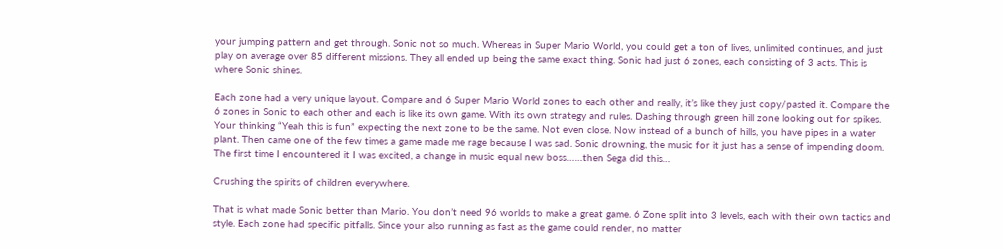your jumping pattern and get through. Sonic not so much. Whereas in Super Mario World, you could get a ton of lives, unlimited continues, and just play on average over 85 different missions. They all ended up being the same exact thing. Sonic had just 6 zones, each consisting of 3 acts. This is where Sonic shines.

Each zone had a very unique layout. Compare and 6 Super Mario World zones to each other and really, it’s like they just copy/pasted it. Compare the 6 zones in Sonic to each other and each is like its own game. With its own strategy and rules. Dashing through green hill zone looking out for spikes. Your thinking “Yeah this is fun” expecting the next zone to be the same. Not even close. Now instead of a bunch of hills, you have pipes in a water plant. Then came one of the few times a game made me rage because I was sad. Sonic drowning, the music for it just has a sense of impending doom. The first time I encountered it I was excited, a change in music equal new boss……then Sega did this…

Crushing the spirits of children everywhere.

That is what made Sonic better than Mario. You don’t need 96 worlds to make a great game. 6 Zone split into 3 levels, each with their own tactics and style. Each zone had specific pitfalls. Since your also running as fast as the game could render, no matter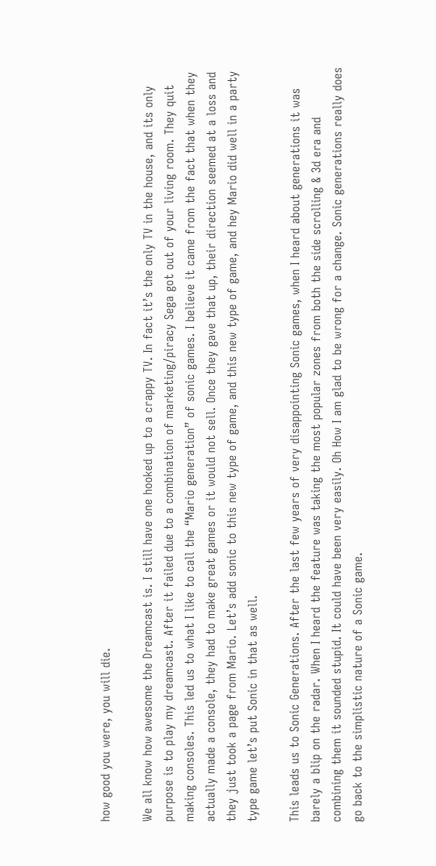how good you were, you will die.

We all know how awesome the Dreamcast is. I still have one hooked up to a crappy TV. In fact it’s the only TV in the house, and its only purpose is to play my dreamcast. After it failed due to a combination of marketing/piracy Sega got out of your living room. They quit making consoles. This led us to what I like to call the “Mario generation” of sonic games. I believe it came from the fact that when they actually made a console, they had to make great games or it would not sell. Once they gave that up, their direction seemed at a loss and they just took a page from Mario. Let’s add sonic to this new type of game, and this new type of game, and hey Mario did well in a party type game let’s put Sonic in that as well.

This leads us to Sonic Generations. After the last few years of very disappointing Sonic games, when I heard about generations it was barely a blip on the radar. When I heard the feature was taking the most popular zones from both the side scrolling & 3d era and combining them it sounded stupid. It could have been very easily. Oh How I am glad to be wrong for a change. Sonic generations really does go back to the simplistic nature of a Sonic game.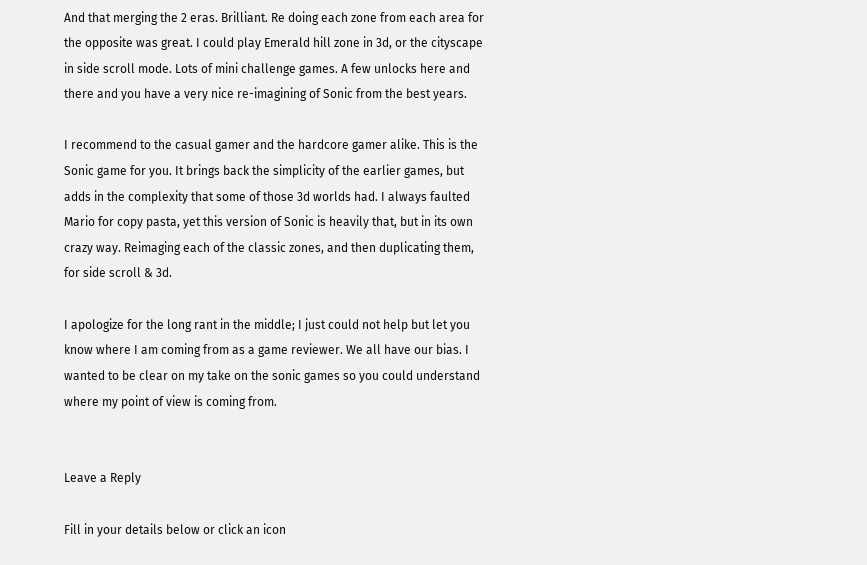And that merging the 2 eras. Brilliant. Re doing each zone from each area for the opposite was great. I could play Emerald hill zone in 3d, or the cityscape in side scroll mode. Lots of mini challenge games. A few unlocks here and there and you have a very nice re-imagining of Sonic from the best years.

I recommend to the casual gamer and the hardcore gamer alike. This is the Sonic game for you. It brings back the simplicity of the earlier games, but adds in the complexity that some of those 3d worlds had. I always faulted Mario for copy pasta, yet this version of Sonic is heavily that, but in its own crazy way. Reimaging each of the classic zones, and then duplicating them, for side scroll & 3d.

I apologize for the long rant in the middle; I just could not help but let you know where I am coming from as a game reviewer. We all have our bias. I wanted to be clear on my take on the sonic games so you could understand where my point of view is coming from.


Leave a Reply

Fill in your details below or click an icon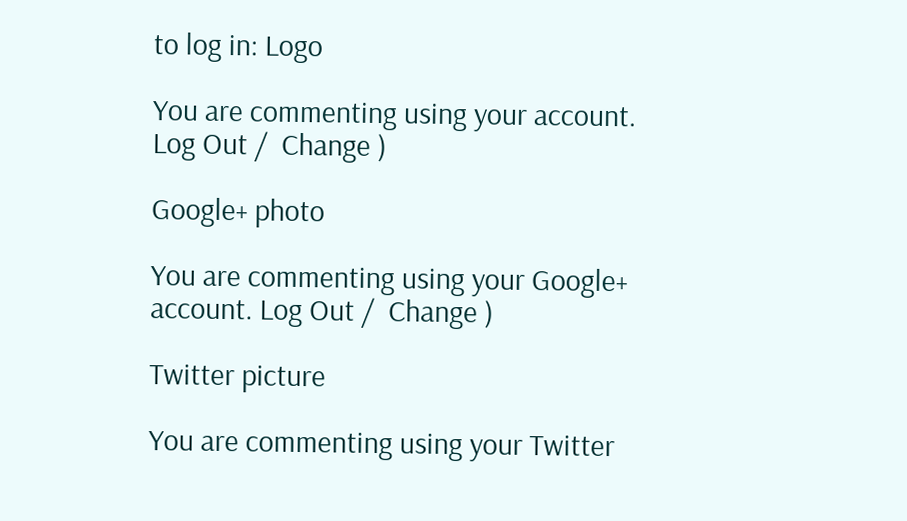to log in: Logo

You are commenting using your account. Log Out /  Change )

Google+ photo

You are commenting using your Google+ account. Log Out /  Change )

Twitter picture

You are commenting using your Twitter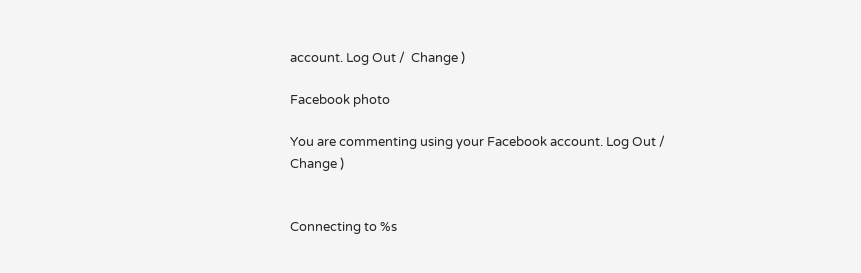account. Log Out /  Change )

Facebook photo

You are commenting using your Facebook account. Log Out /  Change )


Connecting to %s